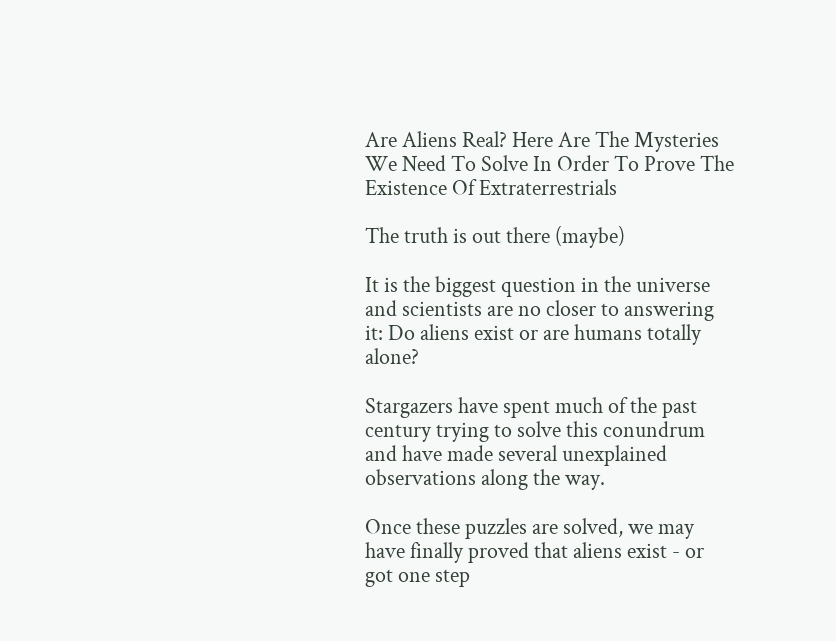Are Aliens Real? Here Are The Mysteries We Need To Solve In Order To Prove The Existence Of Extraterrestrials

The truth is out there (maybe)

It is the biggest question in the universe and scientists are no closer to answering it: Do aliens exist or are humans totally alone?

Stargazers have spent much of the past century trying to solve this conundrum and have made several unexplained observations along the way.

Once these puzzles are solved, we may have finally proved that aliens exist - or got one step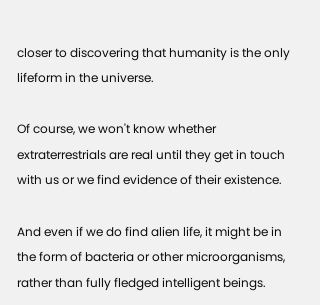closer to discovering that humanity is the only lifeform in the universe.

Of course, we won't know whether extraterrestrials are real until they get in touch with us or we find evidence of their existence.

And even if we do find alien life, it might be in the form of bacteria or other microorganisms, rather than fully fledged intelligent beings.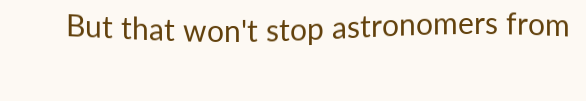But that won't stop astronomers from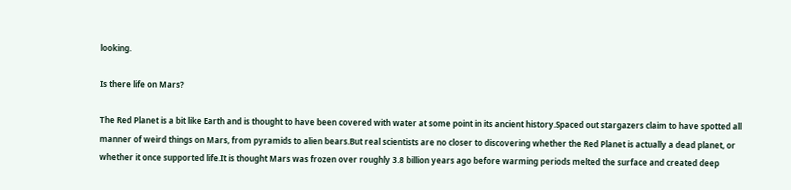looking.

Is there life on Mars?

The Red Planet is a bit like Earth and is thought to have been covered with water at some point in its ancient history.Spaced out stargazers claim to have spotted all manner of weird things on Mars, from pyramids to alien bears.But real scientists are no closer to discovering whether the Red Planet is actually a dead planet, or whether it once supported life.It is thought Mars was frozen over roughly 3.8 billion years ago before warming periods melted the surface and created deep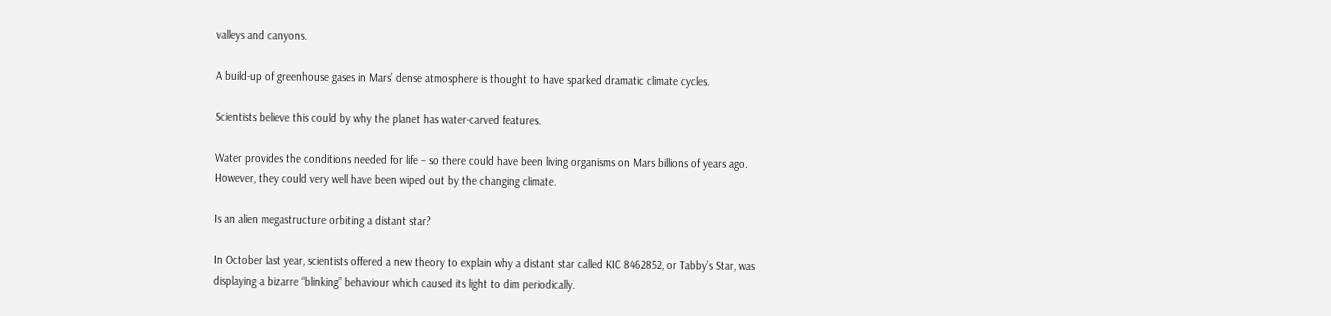valleys and canyons.

A build-up of greenhouse gases in Mars’ dense atmosphere is thought to have sparked dramatic climate cycles.

Scientists believe this could by why the planet has water-carved features.

Water provides the conditions needed for life – so there could have been living organisms on Mars billions of years ago. However, they could very well have been wiped out by the changing climate.

Is an alien megastructure orbiting a distant star?

In October last year, scientists offered a new theory to explain why a distant star called KIC 8462852, or Tabby’s Star, was displaying a bizarre “blinking” behaviour which caused its light to dim periodically.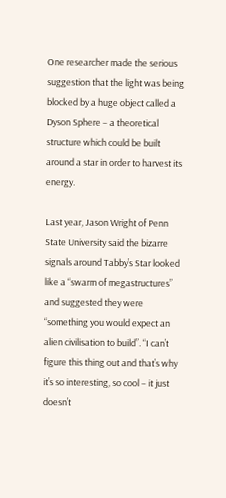One researcher made the serious suggestion that the light was being blocked by a huge object called a Dyson Sphere – a theoretical structure which could be built around a star in order to harvest its energy.

Last year, Jason Wright of Penn State University said the bizarre signals around Tabby’s Star looked like a “swarm of megastructures” and suggested they were “something you would expect an alien civilisation to build”. “I can’t figure this thing out and that’s why it’s so interesting, so cool – it just doesn’t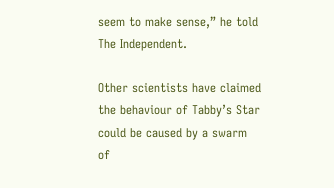seem to make sense,” he told The Independent.

Other scientists have claimed the behaviour of Tabby’s Star could be caused by a swarm of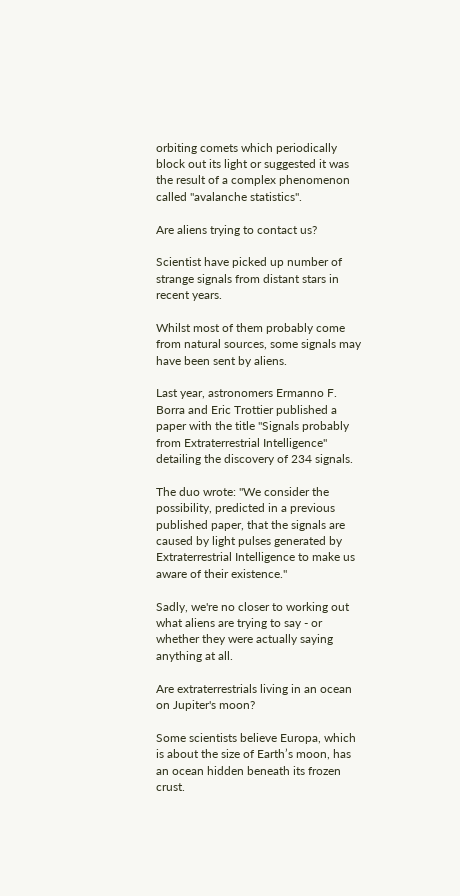orbiting comets which periodically block out its light or suggested it was the result of a complex phenomenon called "avalanche statistics".

Are aliens trying to contact us?

Scientist have picked up number of strange signals from distant stars in recent years.

Whilst most of them probably come from natural sources, some signals may have been sent by aliens.

Last year, astronomers Ermanno F. Borra and Eric Trottier published a paper with the title "Signals probably from Extraterrestrial Intelligence" detailing the discovery of 234 signals.

The duo wrote: "We consider the possibility, predicted in a previous published paper, that the signals are caused by light pulses generated by Extraterrestrial Intelligence to make us aware of their existence."

Sadly, we're no closer to working out what aliens are trying to say - or whether they were actually saying anything at all.

Are extraterrestrials living in an ocean on Jupiter's moon?

Some scientists believe Europa, which is about the size of Earth’s moon, has an ocean hidden beneath its frozen crust.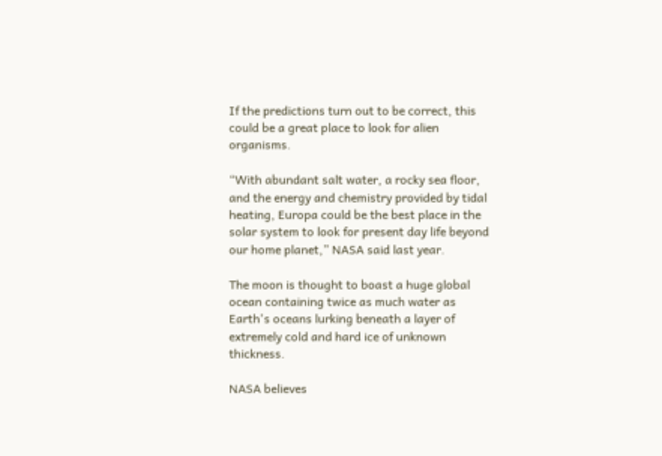If the predictions turn out to be correct, this could be a great place to look for alien organisms.

“With abundant salt water, a rocky sea floor, and the energy and chemistry provided by tidal heating, Europa could be the best place in the solar system to look for present day life beyond our home planet,” NASA said last year.

The moon is thought to boast a huge global ocean containing twice as much water as Earth's oceans lurking beneath a layer of extremely cold and hard ice of unknown thickness.

NASA believes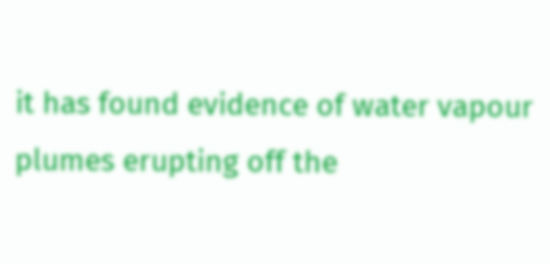it has found evidence of water vapour plumes erupting off the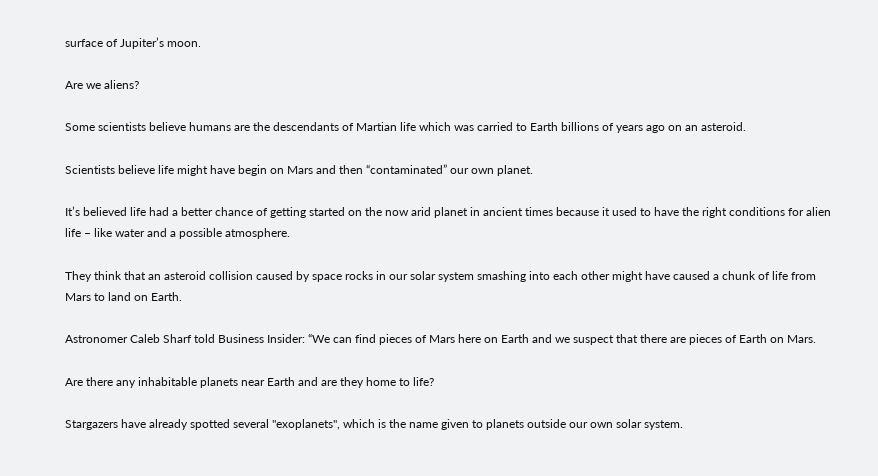surface of Jupiter’s moon.

Are we aliens?

Some scientists believe humans are the descendants of Martian life which was carried to Earth billions of years ago on an asteroid.

Scientists believe life might have begin on Mars and then “contaminated” our own planet.

It’s believed life had a better chance of getting started on the now arid planet in ancient times because it used to have the right conditions for alien life – like water and a possible atmosphere.

They think that an asteroid collision caused by space rocks in our solar system smashing into each other might have caused a chunk of life from Mars to land on Earth.

Astronomer Caleb Sharf told Business Insider: “We can find pieces of Mars here on Earth and we suspect that there are pieces of Earth on Mars.

Are there any inhabitable planets near Earth and are they home to life?

Stargazers have already spotted several "exoplanets", which is the name given to planets outside our own solar system.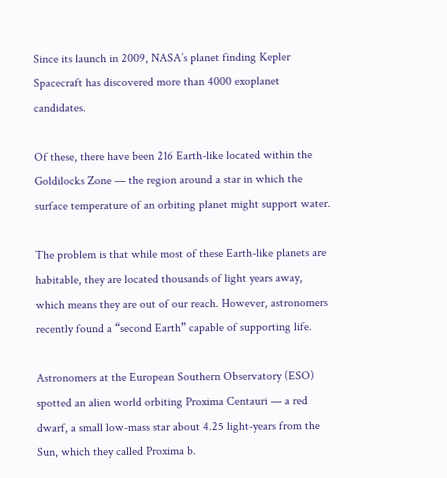Since its launch in 2009, NASA’s planet finding Kepler Spacecraft has discovered more than 4000 exoplanet candidates.

Of these, there have been 216 Earth-like located within the Goldilocks Zone — the region around a star in which the surface temperature of an orbiting planet might support water.

The problem is that while most of these Earth-like planets are habitable, they are located thousands of light years away, which means they are out of our reach. However, astronomers recently found a “second Earth” capable of supporting life.

Astronomers at the European Southern Observatory (ESO) spotted an alien world orbiting Proxima Centauri — a red dwarf, a small low-mass star about 4.25 light-years from the Sun, which they called Proxima b.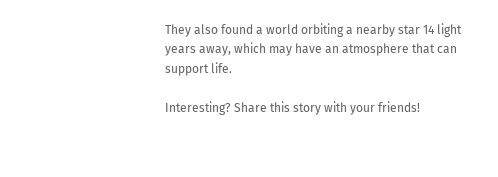They also found a world orbiting a nearby star 14 light years away, which may have an atmosphere that can support life.

Interesting? Share this story with your friends!